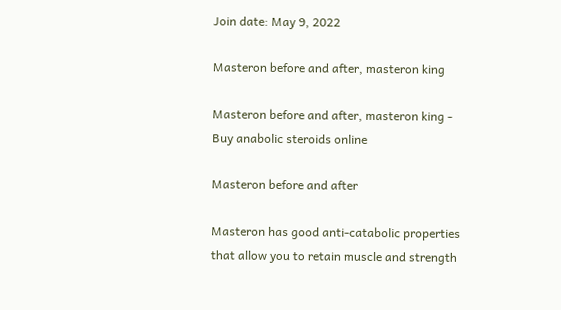Join date: May 9, 2022

Masteron before and after, masteron king

Masteron before and after, masteron king - Buy anabolic steroids online

Masteron before and after

Masteron has good anti-catabolic properties that allow you to retain muscle and strength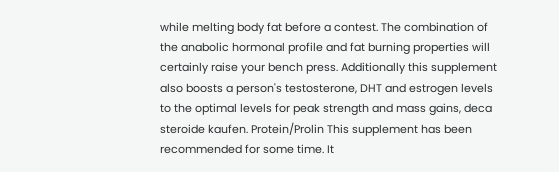while melting body fat before a contest. The combination of the anabolic hormonal profile and fat burning properties will certainly raise your bench press. Additionally this supplement also boosts a person's testosterone, DHT and estrogen levels to the optimal levels for peak strength and mass gains, deca steroide kaufen. Protein/Prolin This supplement has been recommended for some time. It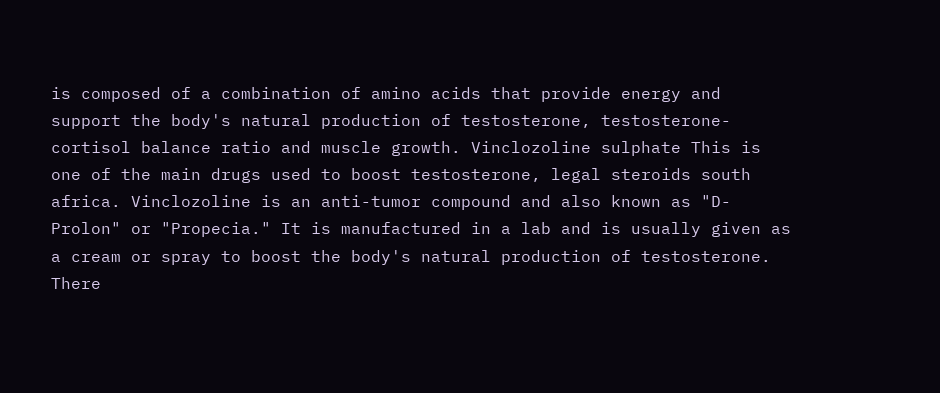is composed of a combination of amino acids that provide energy and support the body's natural production of testosterone, testosterone-cortisol balance ratio and muscle growth. Vinclozoline sulphate This is one of the main drugs used to boost testosterone, legal steroids south africa. Vinclozoline is an anti-tumor compound and also known as "D-Prolon" or "Propecia." It is manufactured in a lab and is usually given as a cream or spray to boost the body's natural production of testosterone. There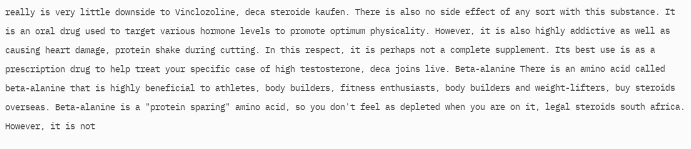really is very little downside to Vinclozoline, deca steroide kaufen. There is also no side effect of any sort with this substance. It is an oral drug used to target various hormone levels to promote optimum physicality. However, it is also highly addictive as well as causing heart damage, protein shake during cutting. In this respect, it is perhaps not a complete supplement. Its best use is as a prescription drug to help treat your specific case of high testosterone, deca joins live. Beta-alanine There is an amino acid called beta-alanine that is highly beneficial to athletes, body builders, fitness enthusiasts, body builders and weight-lifters, buy steroids overseas. Beta-alanine is a "protein sparing" amino acid, so you don't feel as depleted when you are on it, legal steroids south africa. However, it is not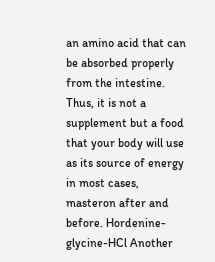an amino acid that can be absorbed properly from the intestine. Thus, it is not a supplement but a food that your body will use as its source of energy in most cases, masteron after and before. Hordenine-glycine-HCl Another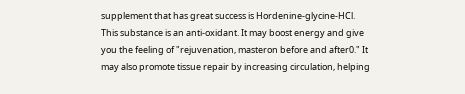supplement that has great success is Hordenine-glycine-HCl. This substance is an anti-oxidant. It may boost energy and give you the feeling of "rejuvenation, masteron before and after0." It may also promote tissue repair by increasing circulation, helping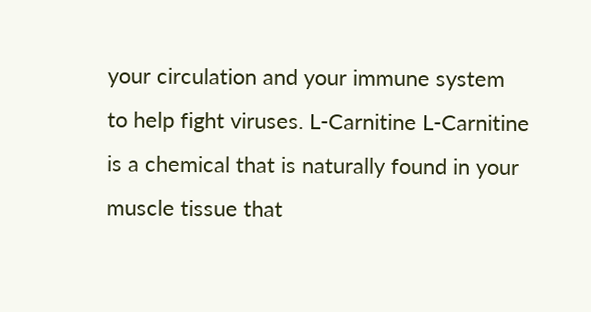your circulation and your immune system to help fight viruses. L-Carnitine L-Carnitine is a chemical that is naturally found in your muscle tissue that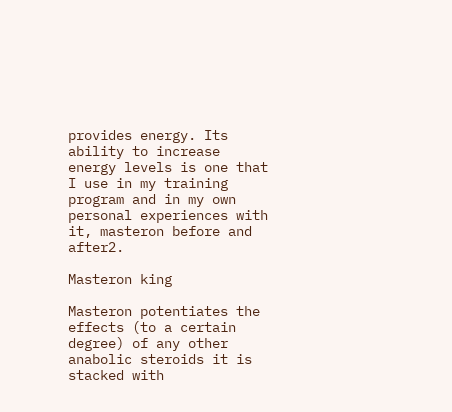provides energy. Its ability to increase energy levels is one that I use in my training program and in my own personal experiences with it, masteron before and after2.

Masteron king

Masteron potentiates the effects (to a certain degree) of any other anabolic steroids it is stacked with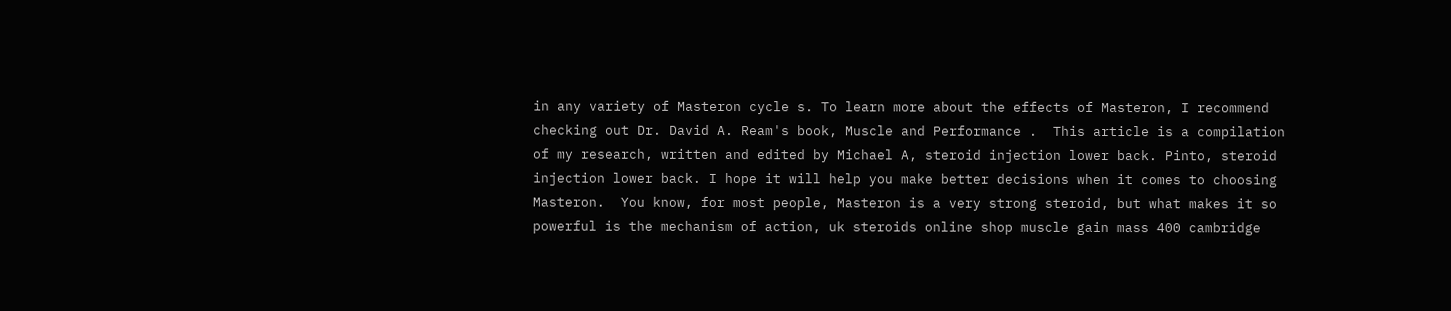in any variety of Masteron cycle s. To learn more about the effects of Masteron, I recommend checking out Dr. David A. Ream's book, Muscle and Performance .  This article is a compilation of my research, written and edited by Michael A, steroid injection lower back. Pinto, steroid injection lower back. I hope it will help you make better decisions when it comes to choosing Masteron.  You know, for most people, Masteron is a very strong steroid, but what makes it so powerful is the mechanism of action, uk steroids online shop muscle gain mass 400 cambridge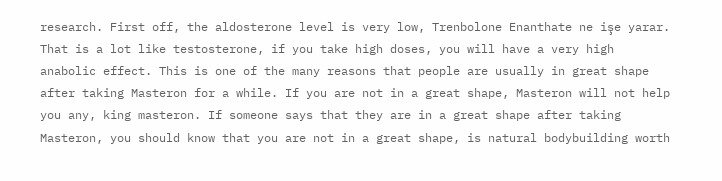research. First off, the aldosterone level is very low, Trenbolone Enanthate ne işe yarar. That is a lot like testosterone, if you take high doses, you will have a very high anabolic effect. This is one of the many reasons that people are usually in great shape after taking Masteron for a while. If you are not in a great shape, Masteron will not help you any, king masteron. If someone says that they are in a great shape after taking Masteron, you should know that you are not in a great shape, is natural bodybuilding worth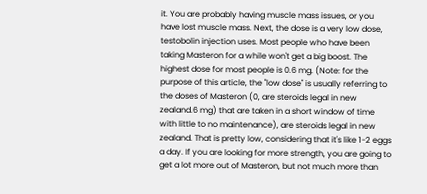it. You are probably having muscle mass issues, or you have lost muscle mass. Next, the dose is a very low dose, testobolin injection uses. Most people who have been taking Masteron for a while won't get a big boost. The highest dose for most people is 0.6 mg. (Note: for the purpose of this article, the "low dose" is usually referring to the doses of Masteron (0, are steroids legal in new zealand.6 mg) that are taken in a short window of time with little to no maintenance), are steroids legal in new zealand. That is pretty low, considering that it's like 1-2 eggs a day. If you are looking for more strength, you are going to get a lot more out of Masteron, but not much more than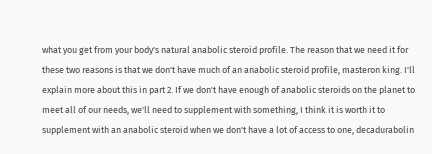what you get from your body's natural anabolic steroid profile. The reason that we need it for these two reasons is that we don't have much of an anabolic steroid profile, masteron king. I'll explain more about this in part 2. If we don't have enough of anabolic steroids on the planet to meet all of our needs, we'll need to supplement with something, I think it is worth it to supplement with an anabolic steroid when we don't have a lot of access to one, decadurabolin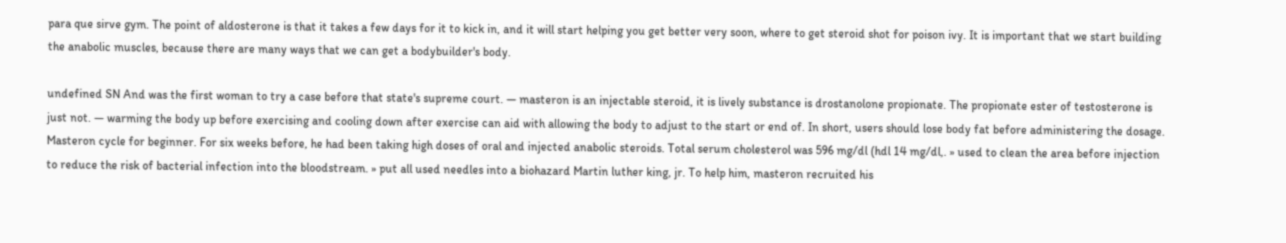para que sirve gym. The point of aldosterone is that it takes a few days for it to kick in, and it will start helping you get better very soon, where to get steroid shot for poison ivy. It is important that we start building the anabolic muscles, because there are many ways that we can get a bodybuilder's body.

undefined SN And was the first woman to try a case before that state's supreme court. — masteron is an injectable steroid, it is lively substance is drostanolone propionate. The propionate ester of testosterone is just not. — warming the body up before exercising and cooling down after exercise can aid with allowing the body to adjust to the start or end of. In short, users should lose body fat before administering the dosage. Masteron cycle for beginner. For six weeks before, he had been taking high doses of oral and injected anabolic steroids. Total serum cholesterol was 596 mg/dl (hdl 14 mg/dl,. » used to clean the area before injection to reduce the risk of bacterial infection into the bloodstream. » put all used needles into a biohazard Martin luther king, jr. To help him, masteron recruited his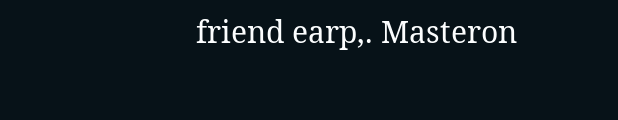friend earp,. Masteron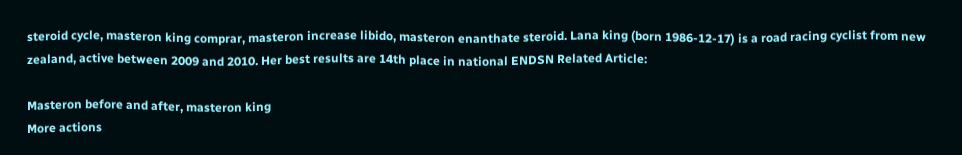steroid cycle, masteron king comprar, masteron increase libido, masteron enanthate steroid. Lana king (born 1986-12-17) is a road racing cyclist from new zealand, active between 2009 and 2010. Her best results are 14th place in national ENDSN Related Article:

Masteron before and after, masteron king
More actions